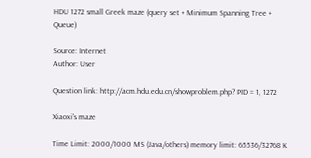HDU 1272 small Greek maze (query set + Minimum Spanning Tree + Queue)

Source: Internet
Author: User

Question link: http://acm.hdu.edu.cn/showproblem.php? PID = 1, 1272

Xiaoxi's maze

Time Limit: 2000/1000 MS (Java/others) memory limit: 65536/32768 K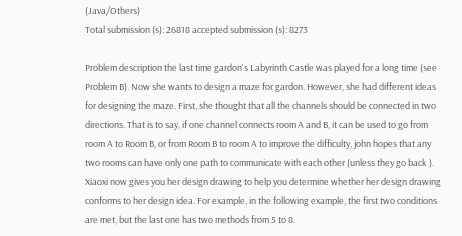(Java/Others)
Total submission (s): 26818 accepted submission (s): 8273

Problem description the last time gardon's Labyrinth Castle was played for a long time (see Problem B). Now she wants to design a maze for gardon. However, she had different ideas for designing the maze. First, she thought that all the channels should be connected in two directions. That is to say, if one channel connects room A and B, it can be used to go from room A to Room B, or from Room B to room A to improve the difficulty, john hopes that any two rooms can have only one path to communicate with each other (unless they go back ). Xiaoxi now gives you her design drawing to help you determine whether her design drawing conforms to her design idea. For example, in the following example, the first two conditions are met, but the last one has two methods from 5 to 8.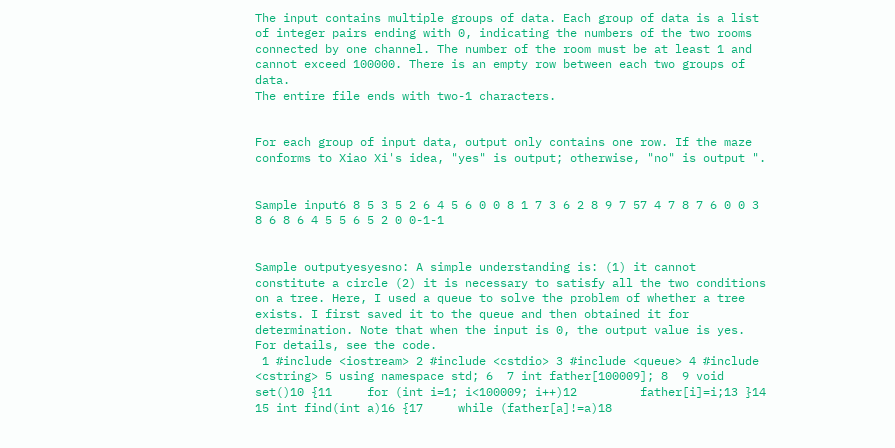The input contains multiple groups of data. Each group of data is a list of integer pairs ending with 0, indicating the numbers of the two rooms connected by one channel. The number of the room must be at least 1 and cannot exceed 100000. There is an empty row between each two groups of data.
The entire file ends with two-1 characters.


For each group of input data, output only contains one row. If the maze conforms to Xiao Xi's idea, "yes" is output; otherwise, "no" is output ".


Sample input6 8 5 3 5 2 6 4 5 6 0 0 8 1 7 3 6 2 8 9 7 57 4 7 8 7 6 0 0 3 8 6 8 6 4 5 5 6 5 2 0 0-1-1


Sample outputyesyesno: A simple understanding is: (1) it cannot constitute a circle (2) it is necessary to satisfy all the two conditions on a tree. Here, I used a queue to solve the problem of whether a tree exists. I first saved it to the queue and then obtained it for determination. Note that when the input is 0, the output value is yes. For details, see the code.
 1 #include <iostream> 2 #include <cstdio> 3 #include <queue> 4 #include <cstring> 5 using namespace std; 6  7 int father[100009]; 8  9 void set()10 {11     for (int i=1; i<100009; i++)12         father[i]=i;13 }14 15 int find(int a)16 {17     while (father[a]!=a)18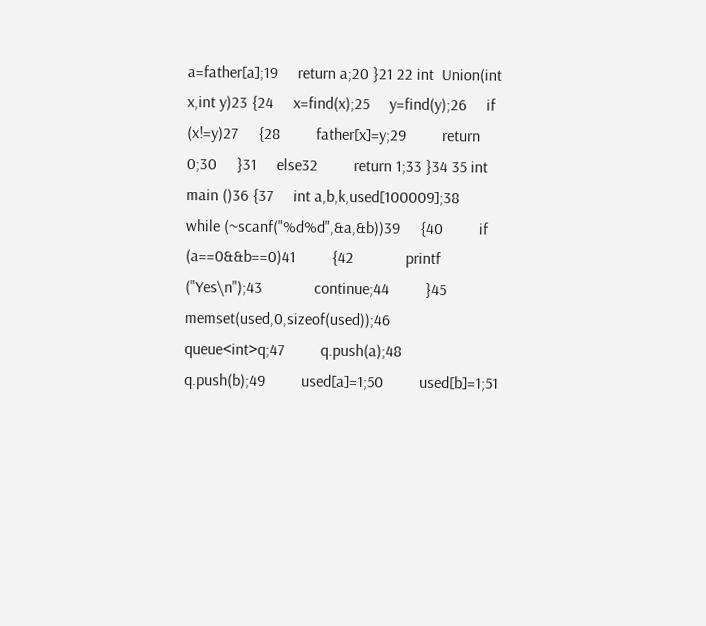a=father[a];19     return a;20 }21 22 int  Union(int x,int y)23 {24     x=find(x);25     y=find(y);26     if (x!=y)27     {28         father[x]=y;29         return 0;30     }31     else32         return 1;33 }34 35 int main ()36 {37     int a,b,k,used[100009];38     while (~scanf("%d%d",&a,&b))39     {40         if (a==0&&b==0)41         {42             printf ("Yes\n");43             continue;44         }45         memset(used,0,sizeof(used));46         queue<int>q;47         q.push(a);48         q.push(b);49         used[a]=1;50         used[b]=1;51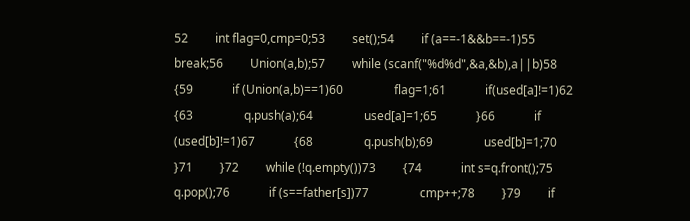52         int flag=0,cmp=0;53         set();54         if (a==-1&&b==-1)55             break;56         Union(a,b);57         while (scanf("%d%d",&a,&b),a||b)58         {59             if (Union(a,b)==1)60                 flag=1;61             if(used[a]!=1)62             {63                 q.push(a);64                 used[a]=1;65             }66             if (used[b]!=1)67             {68                 q.push(b);69                 used[b]=1;70             }71         }72         while (!q.empty())73         {74             int s=q.front();75             q.pop();76             if (s==father[s])77                 cmp++;78         }79         if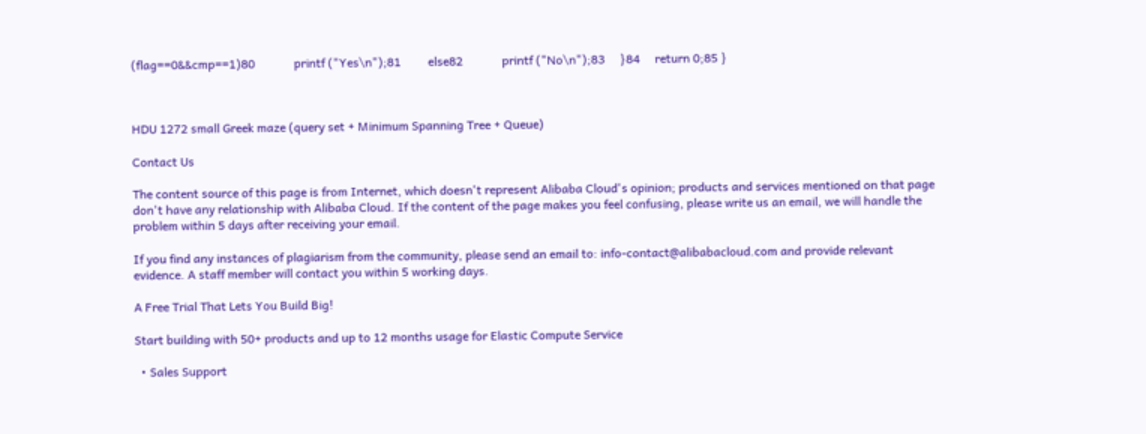(flag==0&&cmp==1)80             printf ("Yes\n");81         else82             printf ("No\n");83     }84     return 0;85 }



HDU 1272 small Greek maze (query set + Minimum Spanning Tree + Queue)

Contact Us

The content source of this page is from Internet, which doesn't represent Alibaba Cloud's opinion; products and services mentioned on that page don't have any relationship with Alibaba Cloud. If the content of the page makes you feel confusing, please write us an email, we will handle the problem within 5 days after receiving your email.

If you find any instances of plagiarism from the community, please send an email to: info-contact@alibabacloud.com and provide relevant evidence. A staff member will contact you within 5 working days.

A Free Trial That Lets You Build Big!

Start building with 50+ products and up to 12 months usage for Elastic Compute Service

  • Sales Support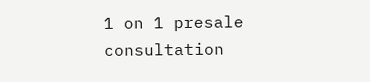1 on 1 presale consultation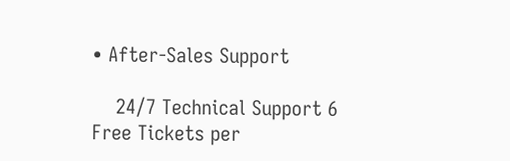• After-Sales Support

    24/7 Technical Support 6 Free Tickets per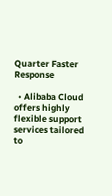Quarter Faster Response

  • Alibaba Cloud offers highly flexible support services tailored to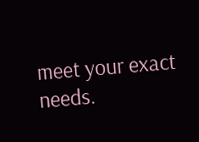meet your exact needs.